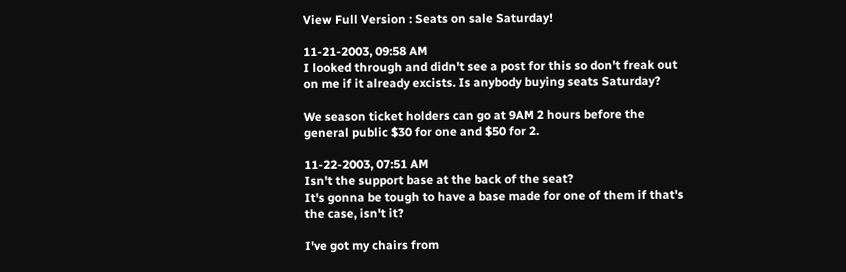View Full Version : Seats on sale Saturday!

11-21-2003, 09:58 AM
I looked through and didn't see a post for this so don't freak out on me if it already excists. Is anybody buying seats Saturday?

We season ticket holders can go at 9AM 2 hours before the general public $30 for one and $50 for 2.

11-22-2003, 07:51 AM
Isn't the support base at the back of the seat?
It's gonna be tough to have a base made for one of them if that's the case, isn't it?

I've got my chairs from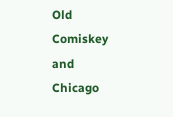Old Comiskey and Chicago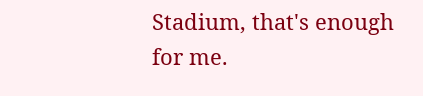Stadium, that's enough for me.